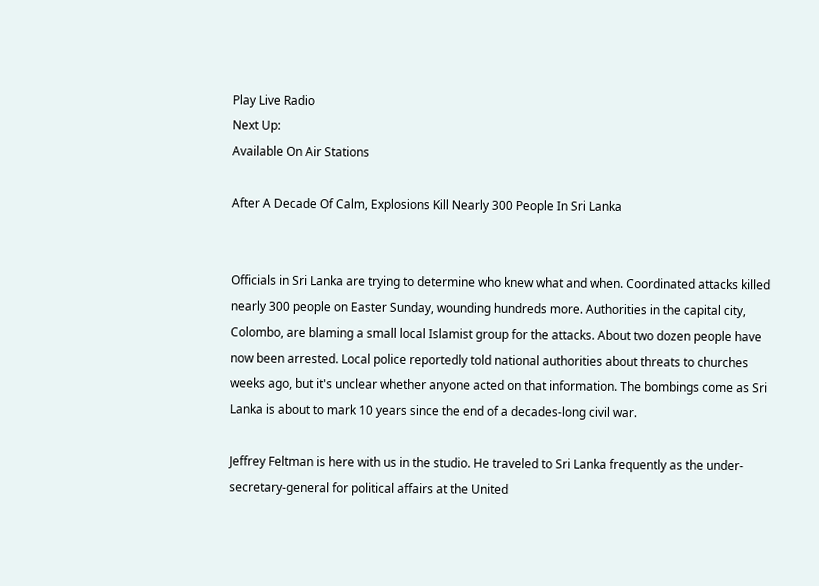Play Live Radio
Next Up:
Available On Air Stations

After A Decade Of Calm, Explosions Kill Nearly 300 People In Sri Lanka


Officials in Sri Lanka are trying to determine who knew what and when. Coordinated attacks killed nearly 300 people on Easter Sunday, wounding hundreds more. Authorities in the capital city, Colombo, are blaming a small local Islamist group for the attacks. About two dozen people have now been arrested. Local police reportedly told national authorities about threats to churches weeks ago, but it's unclear whether anyone acted on that information. The bombings come as Sri Lanka is about to mark 10 years since the end of a decades-long civil war.

Jeffrey Feltman is here with us in the studio. He traveled to Sri Lanka frequently as the under-secretary-general for political affairs at the United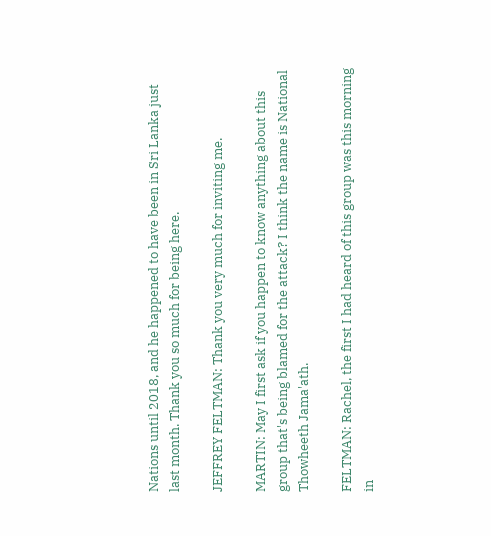Nations until 2018, and he happened to have been in Sri Lanka just last month. Thank you so much for being here.

JEFFREY FELTMAN: Thank you very much for inviting me.

MARTIN: May I first ask if you happen to know anything about this group that's being blamed for the attack? I think the name is National Thowheeth Jama'ath.

FELTMAN: Rachel, the first I had heard of this group was this morning in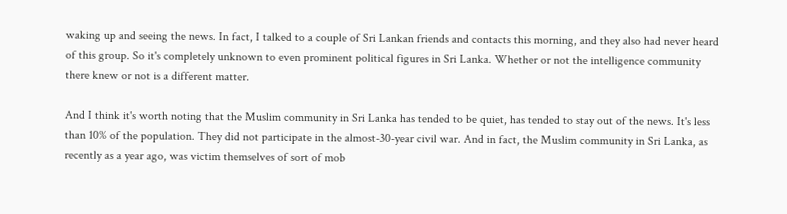waking up and seeing the news. In fact, I talked to a couple of Sri Lankan friends and contacts this morning, and they also had never heard of this group. So it's completely unknown to even prominent political figures in Sri Lanka. Whether or not the intelligence community there knew or not is a different matter.

And I think it's worth noting that the Muslim community in Sri Lanka has tended to be quiet, has tended to stay out of the news. It's less than 10% of the population. They did not participate in the almost-30-year civil war. And in fact, the Muslim community in Sri Lanka, as recently as a year ago, was victim themselves of sort of mob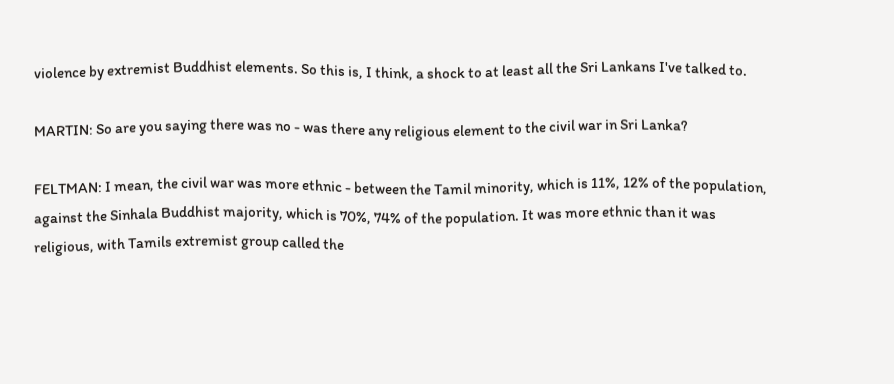violence by extremist Buddhist elements. So this is, I think, a shock to at least all the Sri Lankans I've talked to.

MARTIN: So are you saying there was no - was there any religious element to the civil war in Sri Lanka?

FELTMAN: I mean, the civil war was more ethnic - between the Tamil minority, which is 11%, 12% of the population, against the Sinhala Buddhist majority, which is 70%, 74% of the population. It was more ethnic than it was religious, with Tamils extremist group called the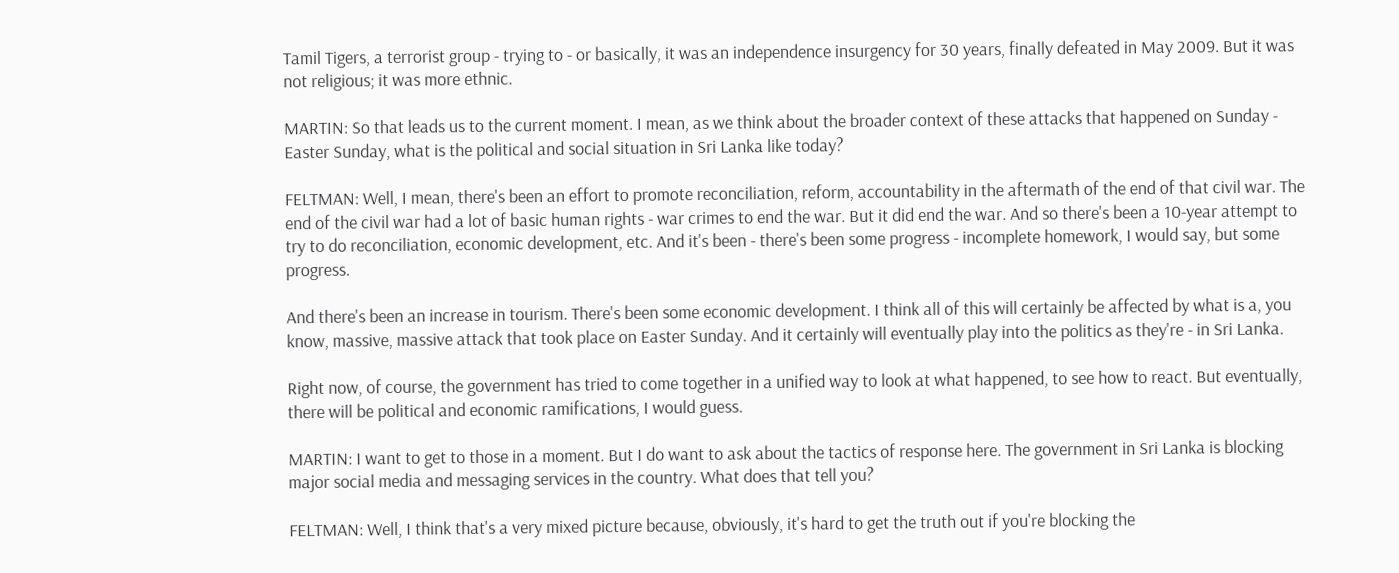Tamil Tigers, a terrorist group - trying to - or basically, it was an independence insurgency for 30 years, finally defeated in May 2009. But it was not religious; it was more ethnic.

MARTIN: So that leads us to the current moment. I mean, as we think about the broader context of these attacks that happened on Sunday - Easter Sunday, what is the political and social situation in Sri Lanka like today?

FELTMAN: Well, I mean, there's been an effort to promote reconciliation, reform, accountability in the aftermath of the end of that civil war. The end of the civil war had a lot of basic human rights - war crimes to end the war. But it did end the war. And so there's been a 10-year attempt to try to do reconciliation, economic development, etc. And it's been - there's been some progress - incomplete homework, I would say, but some progress.

And there's been an increase in tourism. There's been some economic development. I think all of this will certainly be affected by what is a, you know, massive, massive attack that took place on Easter Sunday. And it certainly will eventually play into the politics as they're - in Sri Lanka.

Right now, of course, the government has tried to come together in a unified way to look at what happened, to see how to react. But eventually, there will be political and economic ramifications, I would guess.

MARTIN: I want to get to those in a moment. But I do want to ask about the tactics of response here. The government in Sri Lanka is blocking major social media and messaging services in the country. What does that tell you?

FELTMAN: Well, I think that's a very mixed picture because, obviously, it's hard to get the truth out if you're blocking the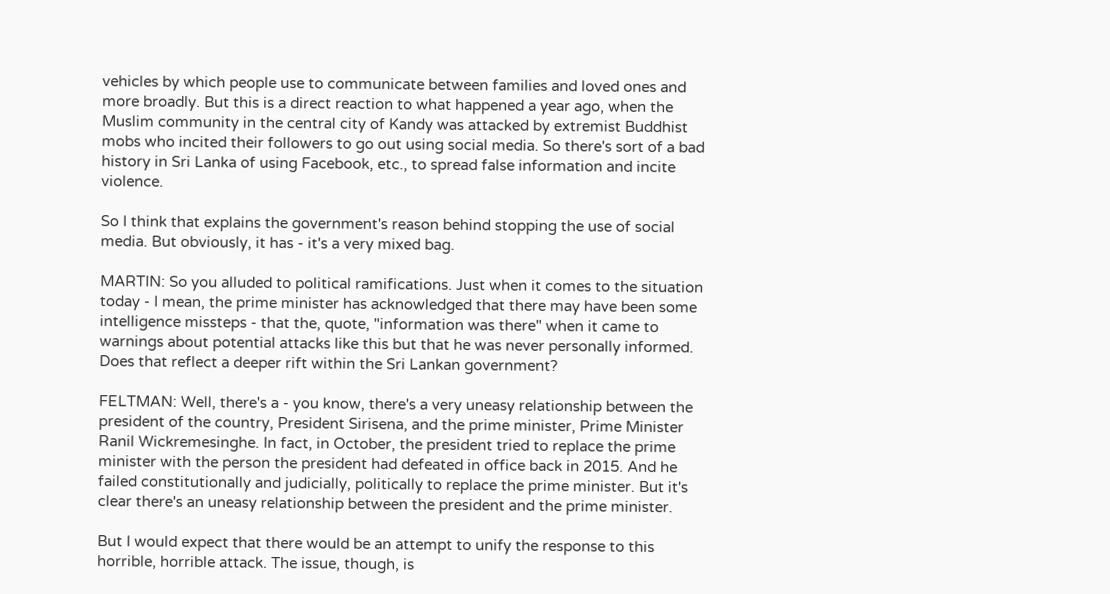vehicles by which people use to communicate between families and loved ones and more broadly. But this is a direct reaction to what happened a year ago, when the Muslim community in the central city of Kandy was attacked by extremist Buddhist mobs who incited their followers to go out using social media. So there's sort of a bad history in Sri Lanka of using Facebook, etc., to spread false information and incite violence.

So I think that explains the government's reason behind stopping the use of social media. But obviously, it has - it's a very mixed bag.

MARTIN: So you alluded to political ramifications. Just when it comes to the situation today - I mean, the prime minister has acknowledged that there may have been some intelligence missteps - that the, quote, "information was there" when it came to warnings about potential attacks like this but that he was never personally informed. Does that reflect a deeper rift within the Sri Lankan government?

FELTMAN: Well, there's a - you know, there's a very uneasy relationship between the president of the country, President Sirisena, and the prime minister, Prime Minister Ranil Wickremesinghe. In fact, in October, the president tried to replace the prime minister with the person the president had defeated in office back in 2015. And he failed constitutionally and judicially, politically to replace the prime minister. But it's clear there's an uneasy relationship between the president and the prime minister.

But I would expect that there would be an attempt to unify the response to this horrible, horrible attack. The issue, though, is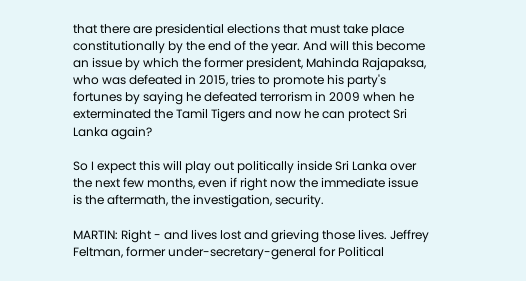that there are presidential elections that must take place constitutionally by the end of the year. And will this become an issue by which the former president, Mahinda Rajapaksa, who was defeated in 2015, tries to promote his party's fortunes by saying he defeated terrorism in 2009 when he exterminated the Tamil Tigers and now he can protect Sri Lanka again?

So I expect this will play out politically inside Sri Lanka over the next few months, even if right now the immediate issue is the aftermath, the investigation, security.

MARTIN: Right - and lives lost and grieving those lives. Jeffrey Feltman, former under-secretary-general for Political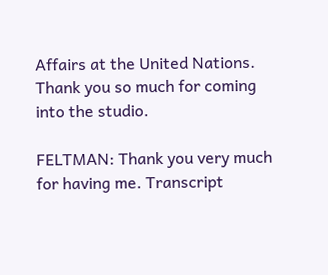Affairs at the United Nations. Thank you so much for coming into the studio.

FELTMAN: Thank you very much for having me. Transcript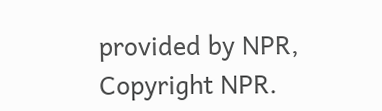provided by NPR, Copyright NPR.